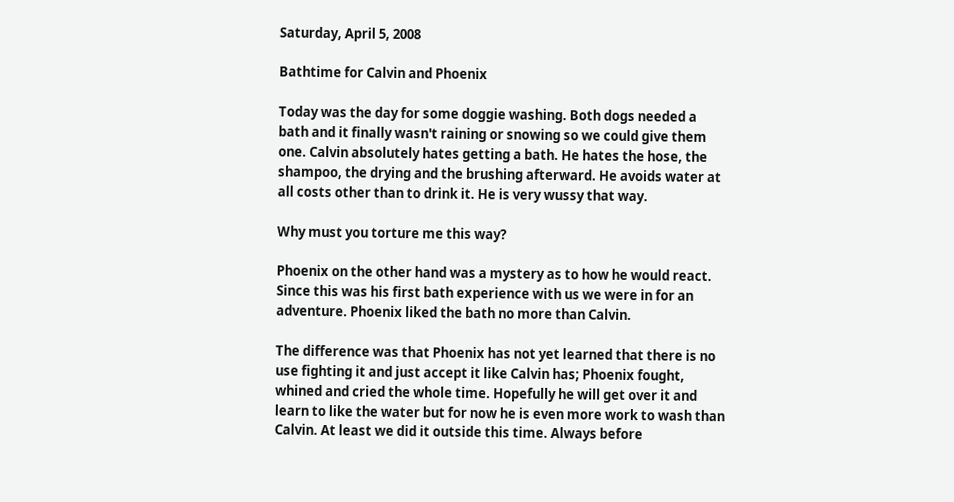Saturday, April 5, 2008

Bathtime for Calvin and Phoenix

Today was the day for some doggie washing. Both dogs needed a bath and it finally wasn't raining or snowing so we could give them one. Calvin absolutely hates getting a bath. He hates the hose, the shampoo, the drying and the brushing afterward. He avoids water at all costs other than to drink it. He is very wussy that way.

Why must you torture me this way?

Phoenix on the other hand was a mystery as to how he would react. Since this was his first bath experience with us we were in for an adventure. Phoenix liked the bath no more than Calvin.

The difference was that Phoenix has not yet learned that there is no use fighting it and just accept it like Calvin has; Phoenix fought, whined and cried the whole time. Hopefully he will get over it and learn to like the water but for now he is even more work to wash than Calvin. At least we did it outside this time. Always before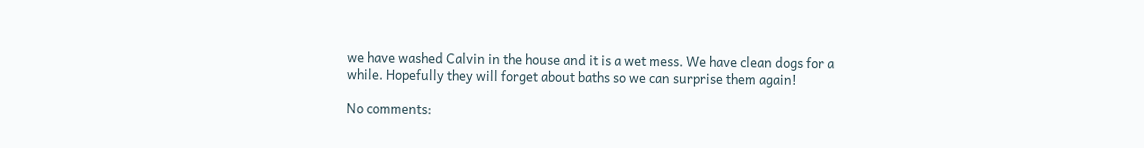we have washed Calvin in the house and it is a wet mess. We have clean dogs for a while. Hopefully they will forget about baths so we can surprise them again!

No comments: